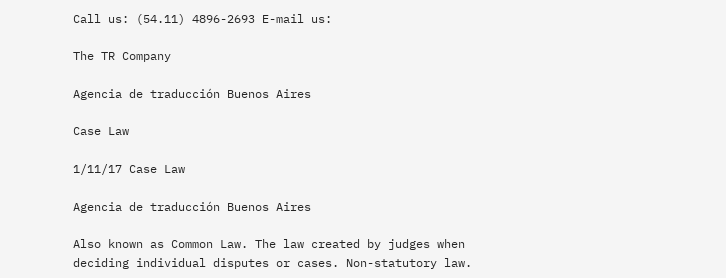Call us: (54.11) 4896-2693 E-mail us:

The TR Company

Agencia de traducción Buenos Aires

Case Law

1/11/17 Case Law

Agencia de traducción Buenos Aires

Also known as Common Law. The law created by judges when deciding individual disputes or cases. Non-statutory law.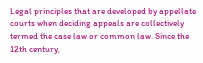Legal principles that are developed by appellate courts when deciding appeals are collectively termed the case law or common law. Since the 12th century,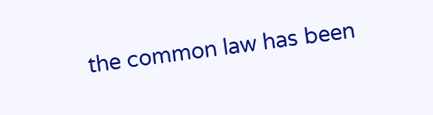the common law has been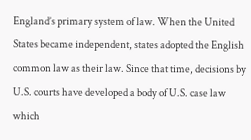England’s primary system of law. When the United States became independent, states adopted the English common law as their law. Since that time, decisions by U.S. courts have developed a body of U.S. case law which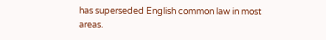has superseded English common law in most areas.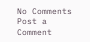No Comments
Post a Comment